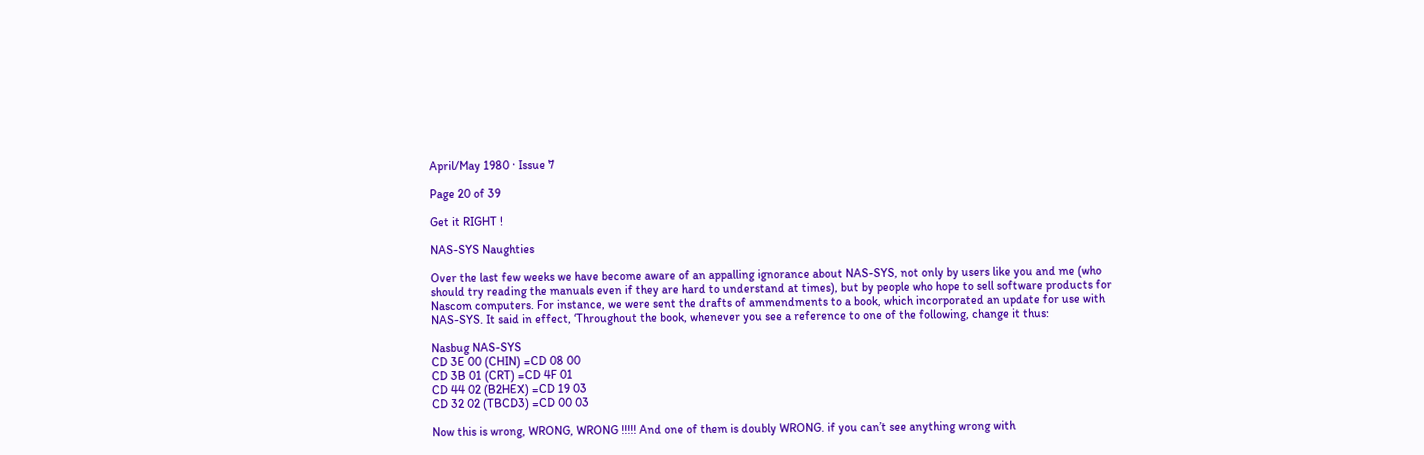April/May 1980 · Issue 7

Page 20 of 39

Get it RIGHT !

NAS-SYS Naughties

Over the last few weeks we have become aware of an appalling ignorance about NAS-SYS, not only by users like you and me (who should try reading the manuals even if they are hard to understand at times), but by people who hope to sell software products for Nascom computers. For instance, we were sent the drafts of ammendments to a book, which incorporated an update for use with NAS-SYS. It said in effect, ‘Throughout the book, whenever you see a reference to one of the following, change it thus:

Nasbug NAS-SYS
CD 3E 00 (CHIN) =CD 08 00
CD 3B 01 (CRT) =CD 4F 01
CD 44 02 (B2HEX) =CD 19 03
CD 32 02 (TBCD3) =CD 00 03

Now this is wrong, WRONG, WRONG !!!!! And one of them is doubly WRONG. if you can’t see anything wrong with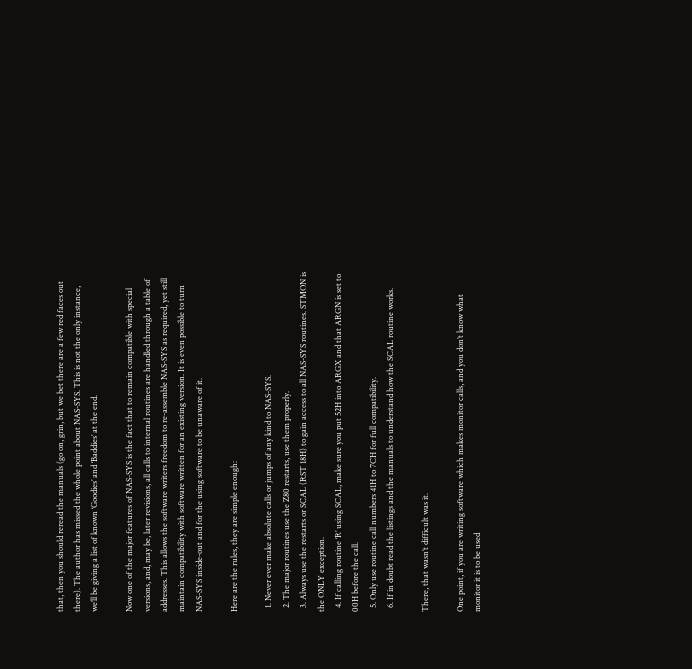that, then you should reread the manuals (go on, grin, but we bet there are a few red faces out there). The author has missed the whole point about NAS-SYS. This is not the only instance, we’ll be giving a list of known ‘Goodies’ and ‘Baddies’ at the end.

Now one of the major features of NAS-SYS is the fact that to remain compatible with special versions, and, may be, later revisions, all calls to internal routines are handled through a table of addresses. This allows the software writers freedom to re-assemble NAS-SYS as required, yet still maintain compatibility with software written for an existing version. It is even possible to turn NAS-SYS inside-out and for the using software to be unaware of it.

Here are the rules, they are simple enough:

  1. Never ever make absolute calls or jumps of any kind to NAS-SYS.
  2. The major routines use the Z80 restarts, use them properly.
  3. Always use the restarts or SCAL (RST 18H) to gain access to all NAS-SYS routines. STMON is the ONLY exception.
  4. If calling routine ‘R’ using SCAL, make sure you put 52H into ARGX and that ARGN is set to 00H before the call.
  5. Only use routine call numbers 41H to 7CH for full compatibility.
  6. If in doubt read the listings and the manuals to understand how the SCAL routine works.

There, that wasn’t difficult was it.

One point, if you are writing software which makes monitor calls, and you don’t know what monitor it is to be used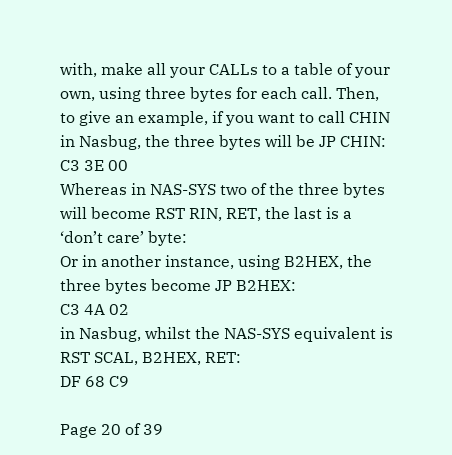with, make all your CALLs to a table of your own, using three bytes for each call. Then, to give an example, if you want to call CHIN in Nasbug, the three bytes will be JP CHIN:
C3 3E 00
Whereas in NAS-SYS two of the three bytes will become RST RIN, RET, the last is a ‘don’t care’ byte:
Or in another instance, using B2HEX, the three bytes become JP B2HEX:
C3 4A 02
in Nasbug, whilst the NAS-SYS equivalent is RST SCAL, B2HEX, RET:
DF 68 C9

Page 20 of 39